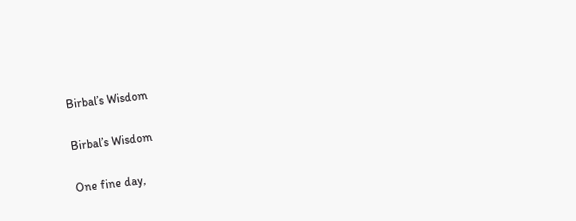Birbal’s Wisdom

Birbal’s Wisdom

One fine day,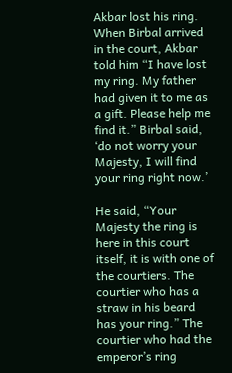Akbar lost his ring. When Birbal arrived in the court, Akbar told him “I have lost my ring. My father had given it to me as a gift. Please help me find it.” Birbal said, ‘do not worry your Majesty, I will find your ring right now.’

He said, “Your Majesty the ring is here in this court itself, it is with one of the courtiers. The courtier who has a straw in his beard has your ring.” The courtier who had the emperor’s ring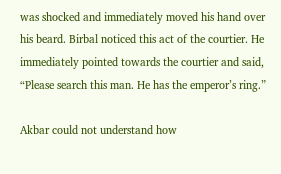was shocked and immediately moved his hand over his beard. Birbal noticed this act of the courtier. He immediately pointed towards the courtier and said, “Please search this man. He has the emperor’s ring.”

Akbar could not understand how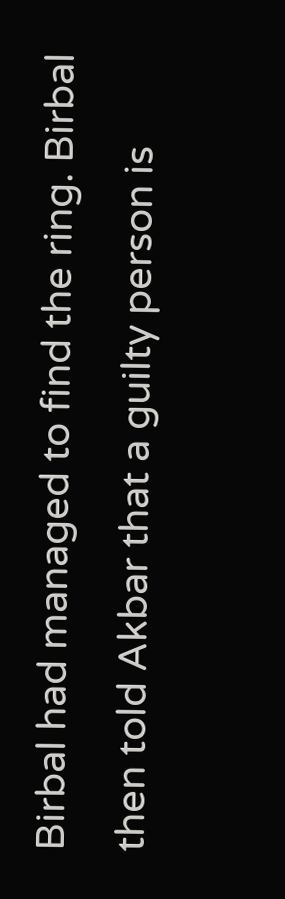Birbal had managed to find the ring. Birbal then told Akbar that a guilty person is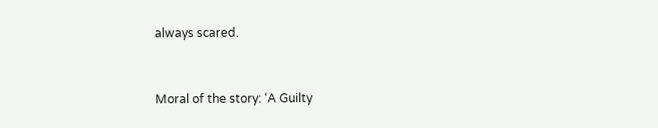always scared.


Moral of the story: ‘A Guilty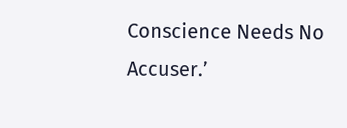Conscience Needs No Accuser.’